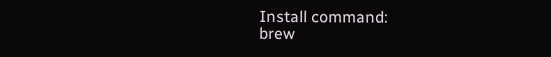Install command:
brew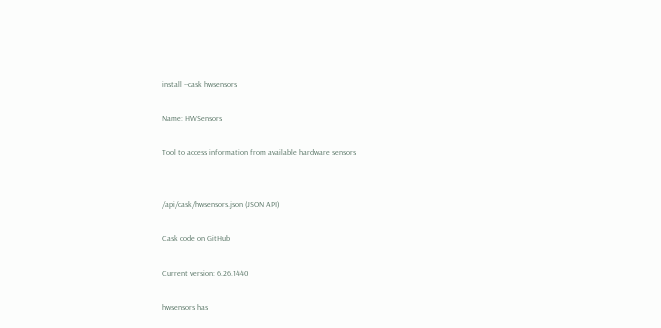install --cask hwsensors

Name: HWSensors

Tool to access information from available hardware sensors


/api/cask/hwsensors.json (JSON API)

Cask code on GitHub

Current version: 6.26.1440

hwsensors has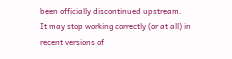been officially discontinued upstream.
It may stop working correctly (or at all) in recent versions of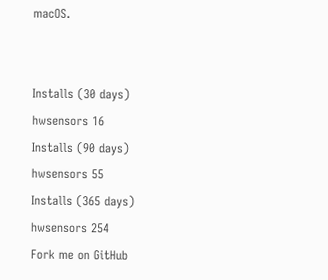macOS.


Installs (30 days)
hwsensors 16
Installs (90 days)
hwsensors 55
Installs (365 days)
hwsensors 254
Fork me on GitHub